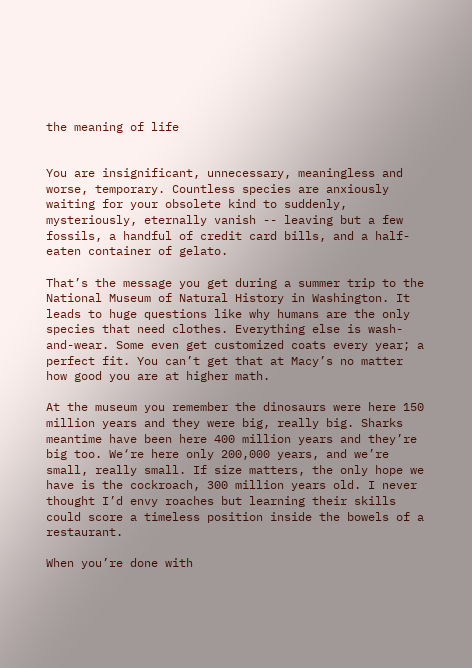the meaning of life


You are insignificant, unnecessary, meaningless and worse, temporary. Countless species are anxiously waiting for your obsolete kind to suddenly, mysteriously, eternally vanish -- leaving but a few fossils, a handful of credit card bills, and a half-eaten container of gelato.

That’s the message you get during a summer trip to the National Museum of Natural History in Washington. It leads to huge questions like why humans are the only species that need clothes. Everything else is wash-and-wear. Some even get customized coats every year; a perfect fit. You can’t get that at Macy’s no matter how good you are at higher math.

At the museum you remember the dinosaurs were here 150 million years and they were big, really big. Sharks meantime have been here 400 million years and they’re big too. We‘re here only 200,000 years, and we’re small, really small. If size matters, the only hope we have is the cockroach, 300 million years old. I never thought I’d envy roaches but learning their skills could score a timeless position inside the bowels of a restaurant.

When you’re done with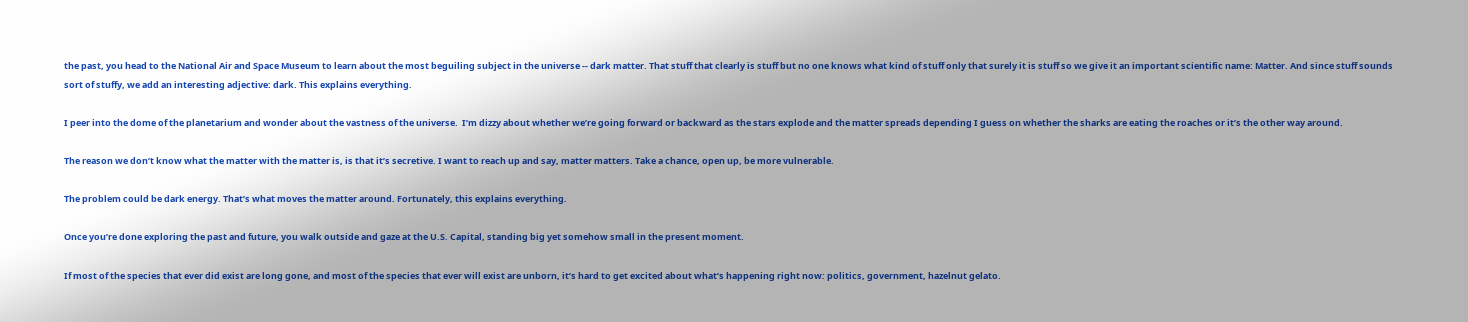the past, you head to the National Air and Space Museum to learn about the most beguiling subject in the universe -- dark matter. That stuff that clearly is stuff but no one knows what kind of stuff only that surely it is stuff so we give it an important scientific name: Matter. And since stuff sounds sort of stuffy, we add an interesting adjective: dark. This explains everything.

I peer into the dome of the planetarium and wonder about the vastness of the universe.  I’m dizzy about whether we’re going forward or backward as the stars explode and the matter spreads depending I guess on whether the sharks are eating the roaches or it’s the other way around.

The reason we don’t know what the matter with the matter is, is that it’s secretive. I want to reach up and say, matter matters. Take a chance, open up, be more vulnerable.

The problem could be dark energy. That’s what moves the matter around. Fortunately, this explains everything.

Once you’re done exploring the past and future, you walk outside and gaze at the U.S. Capital, standing big yet somehow small in the present moment.

If most of the species that ever did exist are long gone, and most of the species that ever will exist are unborn, it’s hard to get excited about what’s happening right now: politics, government, hazelnut gelato.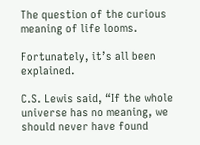The question of the curious meaning of life looms.

Fortunately, it’s all been explained.

C.S. Lewis said, “If the whole universe has no meaning, we should never have found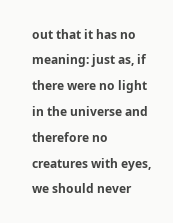out that it has no meaning: just as, if there were no light in the universe and therefore no creatures with eyes, we should never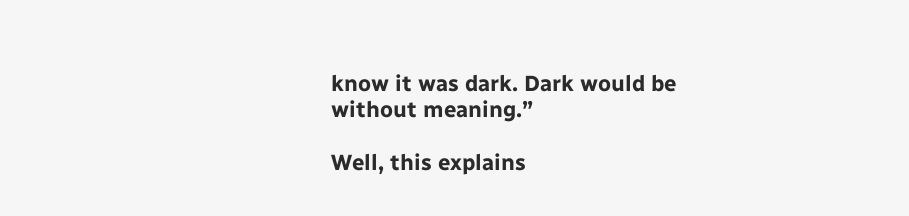know it was dark. Dark would be without meaning.”

Well, this explains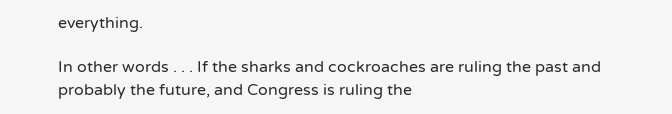everything.

In other words . . . If the sharks and cockroaches are ruling the past and probably the future, and Congress is ruling the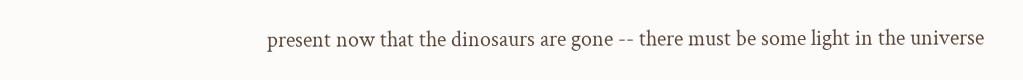present now that the dinosaurs are gone -- there must be some light in the universe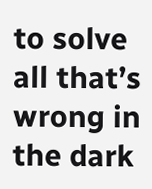to solve all that’s wrong in the dark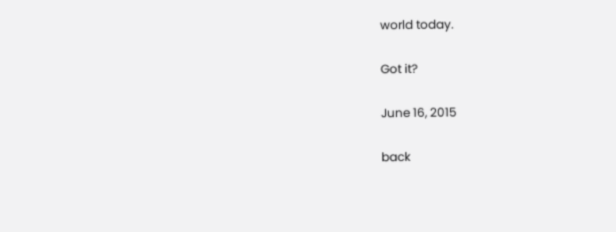world today.

Got it?

June 16, 2015

back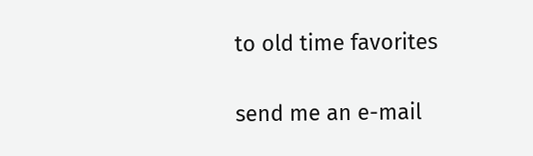to old time favorites

send me an e-mail